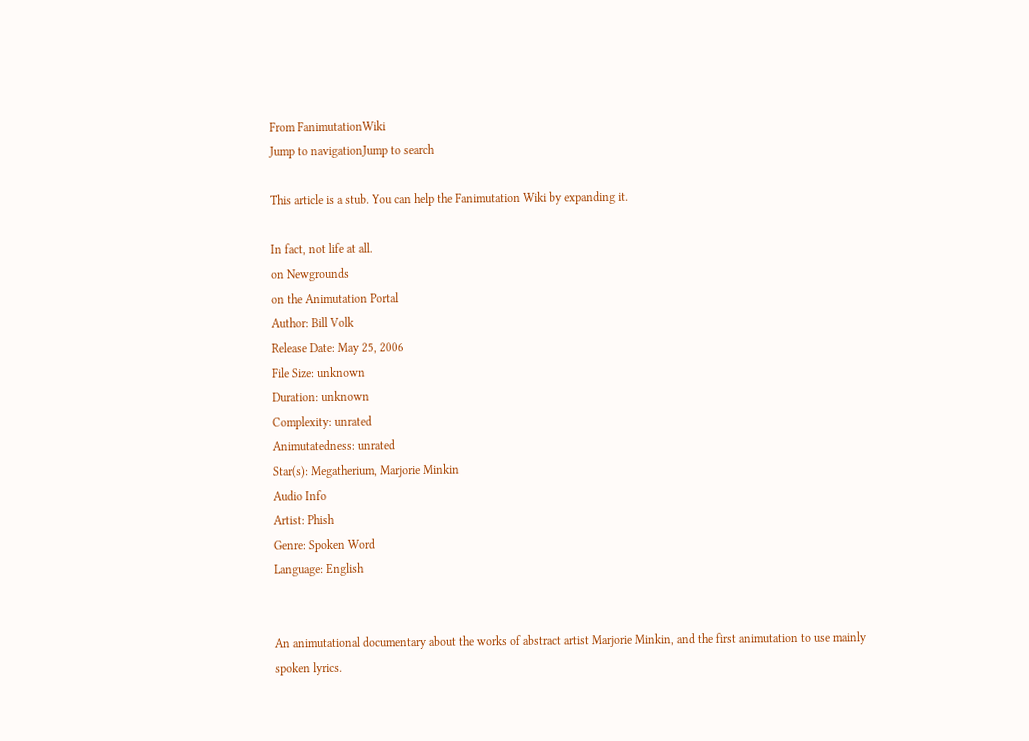From FanimutationWiki
Jump to navigationJump to search

This article is a stub. You can help the Fanimutation Wiki by expanding it.

In fact, not life at all.
on Newgrounds
on the Animutation Portal
Author: Bill Volk
Release Date: May 25, 2006
File Size: unknown
Duration: unknown
Complexity: unrated
Animutatedness: unrated
Star(s): Megatherium, Marjorie Minkin
Audio Info
Artist: Phish
Genre: Spoken Word
Language: English


An animutational documentary about the works of abstract artist Marjorie Minkin, and the first animutation to use mainly spoken lyrics.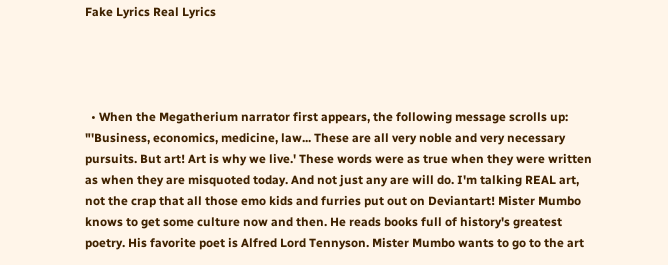Fake Lyrics Real Lyrics




  • When the Megatherium narrator first appears, the following message scrolls up: "'Business, economics, medicine, law... These are all very noble and very necessary pursuits. But art! Art is why we live.' These words were as true when they were written as when they are misquoted today. And not just any are will do. I'm talking REAL art, not the crap that all those emo kids and furries put out on Deviantart! Mister Mumbo knows to get some culture now and then. He reads books full of history's greatest poetry. His favorite poet is Alfred Lord Tennyson. Mister Mumbo wants to go to the art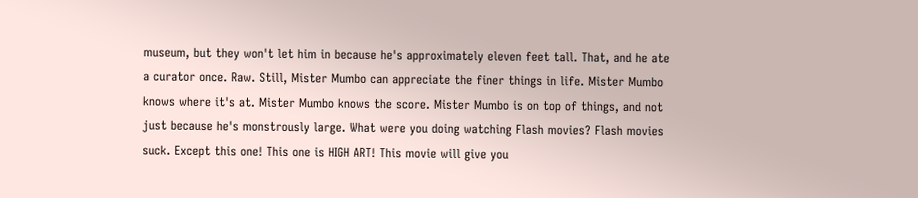museum, but they won't let him in because he's approximately eleven feet tall. That, and he ate a curator once. Raw. Still, Mister Mumbo can appreciate the finer things in life. Mister Mumbo knows where it's at. Mister Mumbo knows the score. Mister Mumbo is on top of things, and not just because he's monstrously large. What were you doing watching Flash movies? Flash movies suck. Except this one! This one is HIGH ART! This movie will give you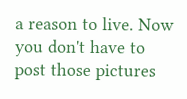a reason to live. Now you don't have to post those pictures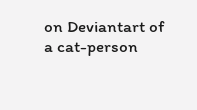on Deviantart of a cat-person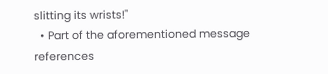slitting its wrists!"
  • Part of the aforementioned message references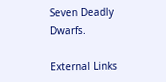Seven Deadly Dwarfs.

External Links